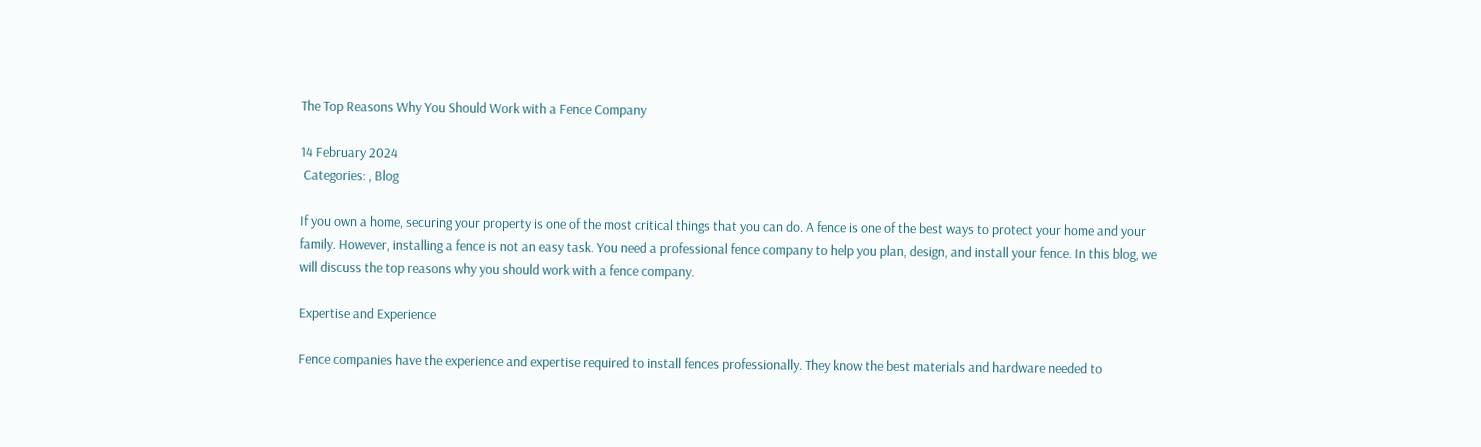The Top Reasons Why You Should Work with a Fence Company

14 February 2024
 Categories: , Blog

If you own a home, securing your property is one of the most critical things that you can do. A fence is one of the best ways to protect your home and your family. However, installing a fence is not an easy task. You need a professional fence company to help you plan, design, and install your fence. In this blog, we will discuss the top reasons why you should work with a fence company.

Expertise and Experience

Fence companies have the experience and expertise required to install fences professionally. They know the best materials and hardware needed to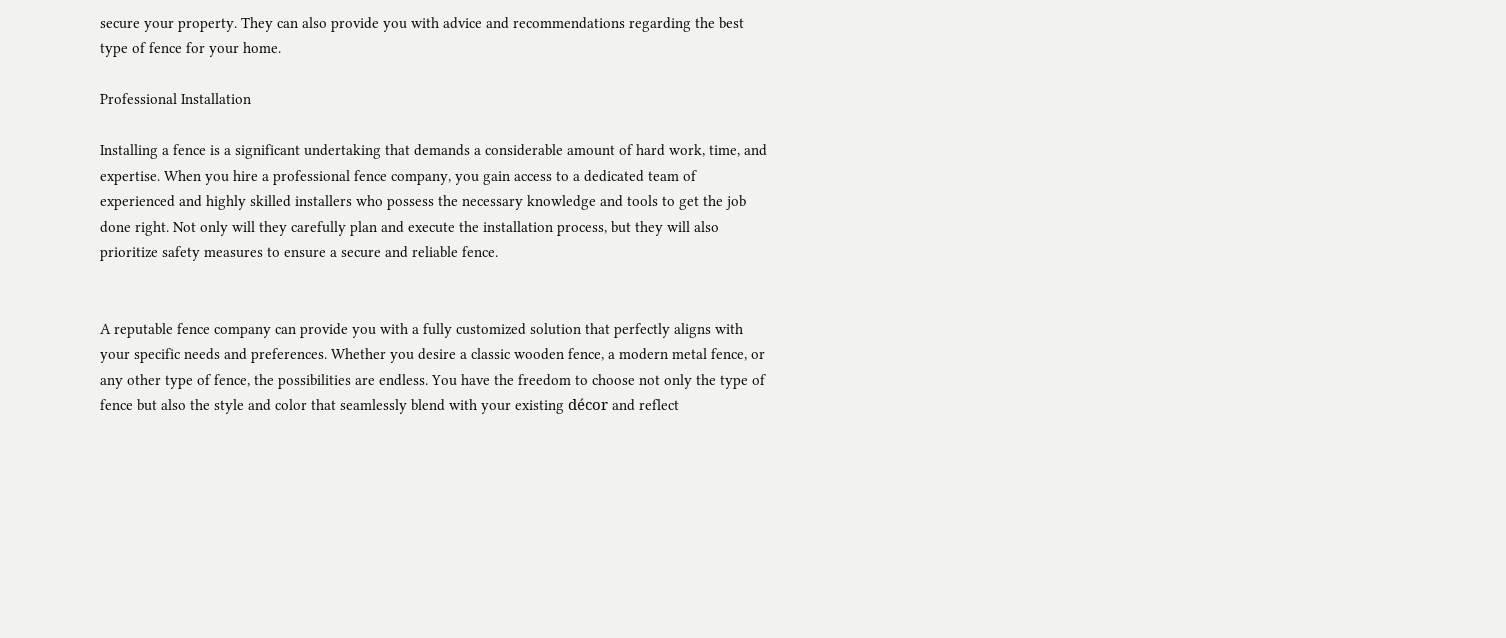secure your property. They can also provide you with advice and recommendations regarding the best type of fence for your home.

Professional Installation

Installing a fence is a significant undertaking that demands a considerable amount of hard work, time, and expertise. When you hire a professional fence company, you gain access to a dedicated team of experienced and highly skilled installers who possess the necessary knowledge and tools to get the job done right. Not only will they carefully plan and execute the installation process, but they will also prioritize safety measures to ensure a secure and reliable fence.


A reputable fence company can provide you with a fully customized solution that perfectly aligns with your specific needs and preferences. Whether you desire a classic wooden fence, a modern metal fence, or any other type of fence, the possibilities are endless. You have the freedom to choose not only the type of fence but also the style and color that seamlessly blend with your existing décor and reflect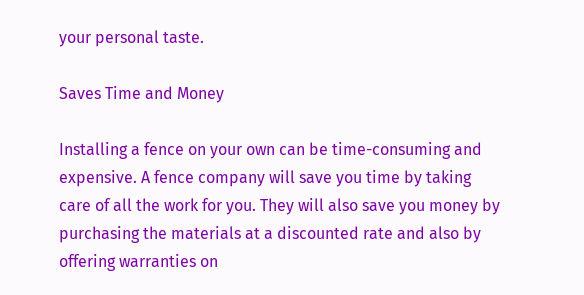your personal taste.

Saves Time and Money

Installing a fence on your own can be time-consuming and expensive. A fence company will save you time by taking care of all the work for you. They will also save you money by purchasing the materials at a discounted rate and also by offering warranties on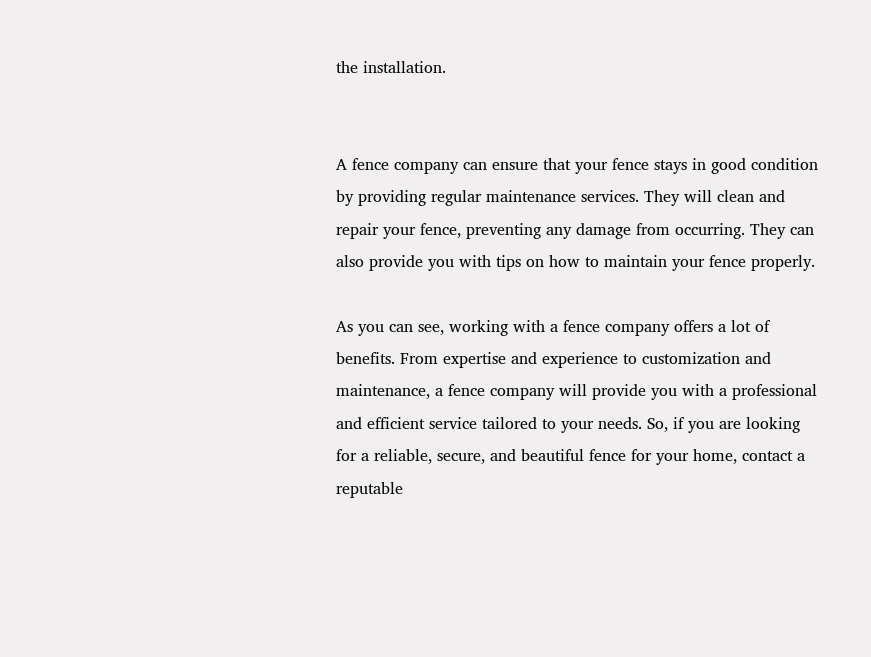the installation.


A fence company can ensure that your fence stays in good condition by providing regular maintenance services. They will clean and repair your fence, preventing any damage from occurring. They can also provide you with tips on how to maintain your fence properly.

As you can see, working with a fence company offers a lot of benefits. From expertise and experience to customization and maintenance, a fence company will provide you with a professional and efficient service tailored to your needs. So, if you are looking for a reliable, secure, and beautiful fence for your home, contact a reputable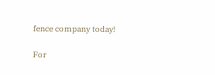fence company today!

For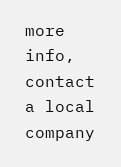more info, contact a local company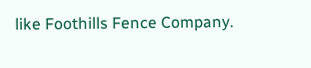like Foothills Fence Company.